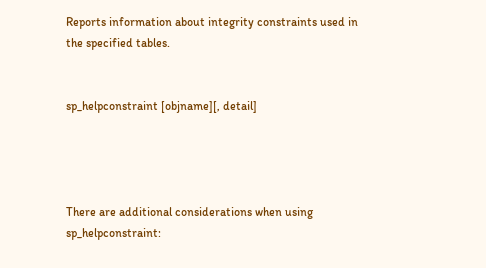Reports information about integrity constraints used in the specified tables.


sp_helpconstraint [objname][, detail]




There are additional considerations when using sp_helpconstraint: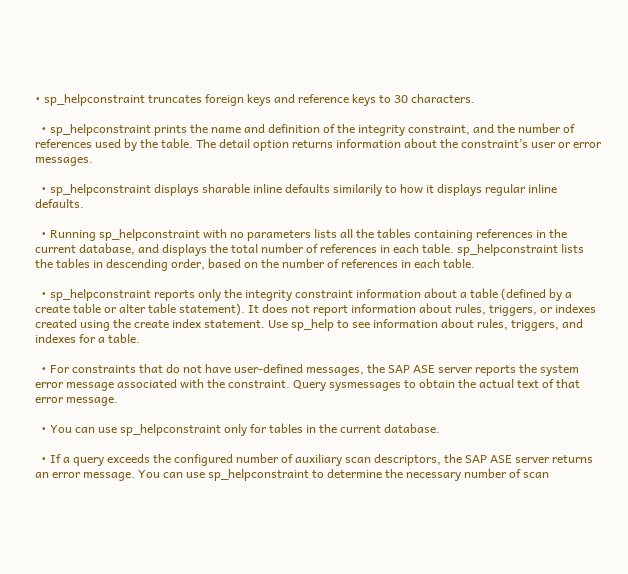• sp_helpconstraint truncates foreign keys and reference keys to 30 characters.

  • sp_helpconstraint prints the name and definition of the integrity constraint, and the number of references used by the table. The detail option returns information about the constraint’s user or error messages.

  • sp_helpconstraint displays sharable inline defaults similarily to how it displays regular inline defaults.

  • Running sp_helpconstraint with no parameters lists all the tables containing references in the current database, and displays the total number of references in each table. sp_helpconstraint lists the tables in descending order, based on the number of references in each table.

  • sp_helpconstraint reports only the integrity constraint information about a table (defined by a create table or alter table statement). It does not report information about rules, triggers, or indexes created using the create index statement. Use sp_help to see information about rules, triggers, and indexes for a table.

  • For constraints that do not have user-defined messages, the SAP ASE server reports the system error message associated with the constraint. Query sysmessages to obtain the actual text of that error message.

  • You can use sp_helpconstraint only for tables in the current database.

  • If a query exceeds the configured number of auxiliary scan descriptors, the SAP ASE server returns an error message. You can use sp_helpconstraint to determine the necessary number of scan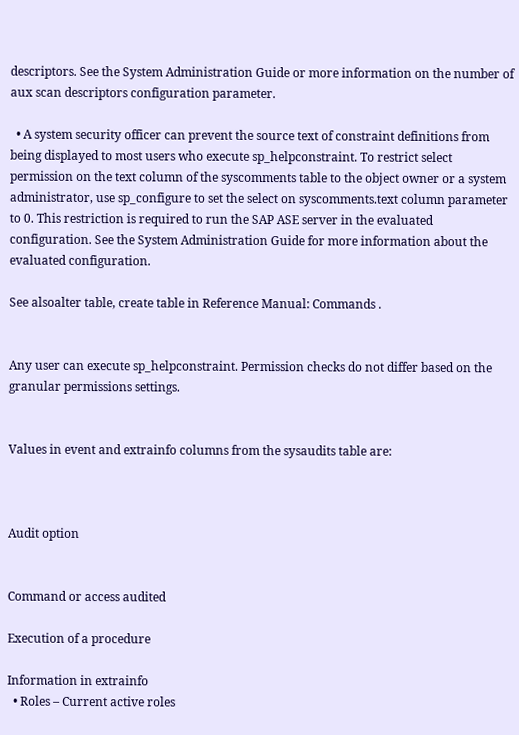descriptors. See the System Administration Guide or more information on the number of aux scan descriptors configuration parameter.

  • A system security officer can prevent the source text of constraint definitions from being displayed to most users who execute sp_helpconstraint. To restrict select permission on the text column of the syscomments table to the object owner or a system administrator, use sp_configure to set the select on syscomments.text column parameter to 0. This restriction is required to run the SAP ASE server in the evaluated configuration. See the System Administration Guide for more information about the evaluated configuration.

See alsoalter table, create table in Reference Manual: Commands .


Any user can execute sp_helpconstraint. Permission checks do not differ based on the granular permissions settings.


Values in event and extrainfo columns from the sysaudits table are:



Audit option


Command or access audited

Execution of a procedure

Information in extrainfo
  • Roles – Current active roles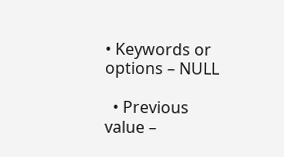• Keywords or options – NULL

  • Previous value –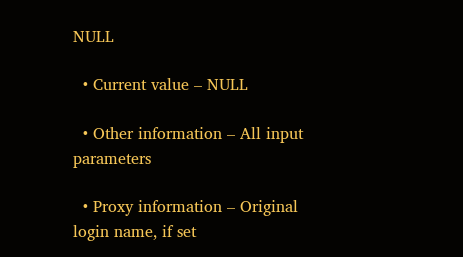NULL

  • Current value – NULL

  • Other information – All input parameters

  • Proxy information – Original login name, if set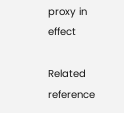proxy in effect

Related reference